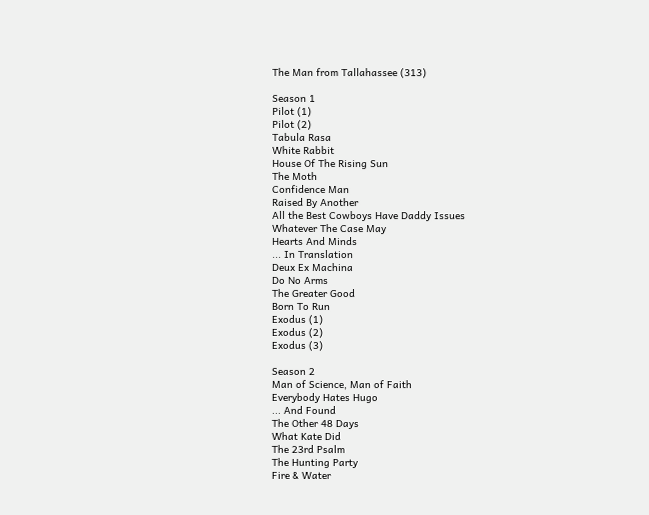The Man from Tallahassee (313)

Season 1
Pilot (1)
Pilot (2)
Tabula Rasa
White Rabbit
House Of The Rising Sun
The Moth
Confidence Man
Raised By Another
All the Best Cowboys Have Daddy Issues
Whatever The Case May
Hearts And Minds
... In Translation
Deux Ex Machina
Do No Arms
The Greater Good
Born To Run
Exodus (1)
Exodus (2)
Exodus (3)

Season 2
Man of Science, Man of Faith
Everybody Hates Hugo
... And Found
The Other 48 Days
What Kate Did
The 23rd Psalm
The Hunting Party
Fire & Water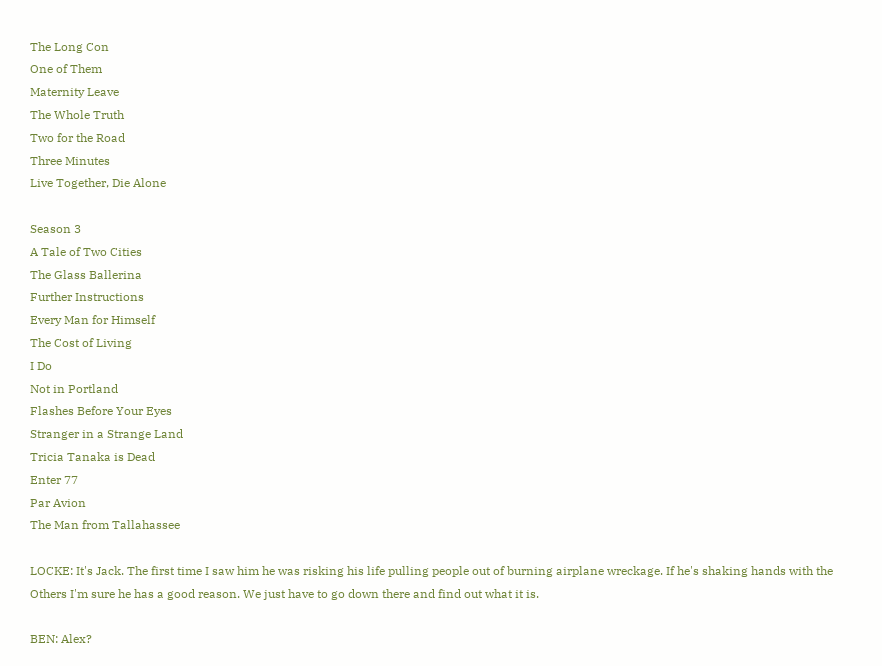The Long Con
One of Them
Maternity Leave
The Whole Truth
Two for the Road
Three Minutes
Live Together, Die Alone

Season 3
A Tale of Two Cities
The Glass Ballerina
Further Instructions
Every Man for Himself
The Cost of Living
I Do
Not in Portland
Flashes Before Your Eyes
Stranger in a Strange Land
Tricia Tanaka is Dead
Enter 77
Par Avion
The Man from Tallahassee

LOCKE: It's Jack. The first time I saw him he was risking his life pulling people out of burning airplane wreckage. If he's shaking hands with the Others I'm sure he has a good reason. We just have to go down there and find out what it is.

BEN: Alex?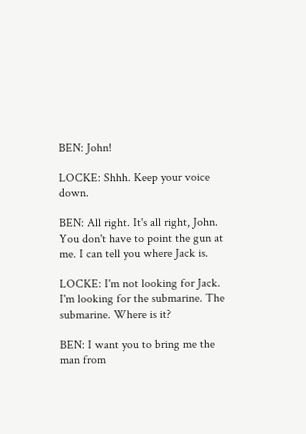BEN: John!

LOCKE: Shhh. Keep your voice down.

BEN: All right. It's all right, John. You don't have to point the gun at me. I can tell you where Jack is.

LOCKE: I'm not looking for Jack. I'm looking for the submarine. The submarine. Where is it?

BEN: I want you to bring me the man from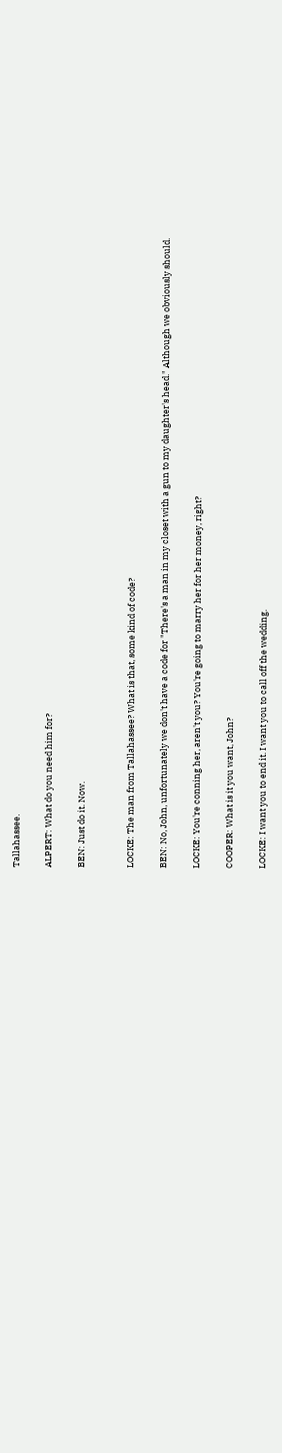Tallahassee.

ALPERT: What do you need him for?

BEN: Just do it. Now.


LOCKE: The man from Tallahassee? What is that, some kind of code?

BEN: No, John, unfortunately we don't have a code for "There's a man in my closet with a gun to my daughter's head." Although we obviously should.

LOCKE: You're conning her, aren't you? You're going to marry her for her money, right?

COOPER: What is it you want, John?

LOCKE: I want you to end it. I want you to call off the wedding.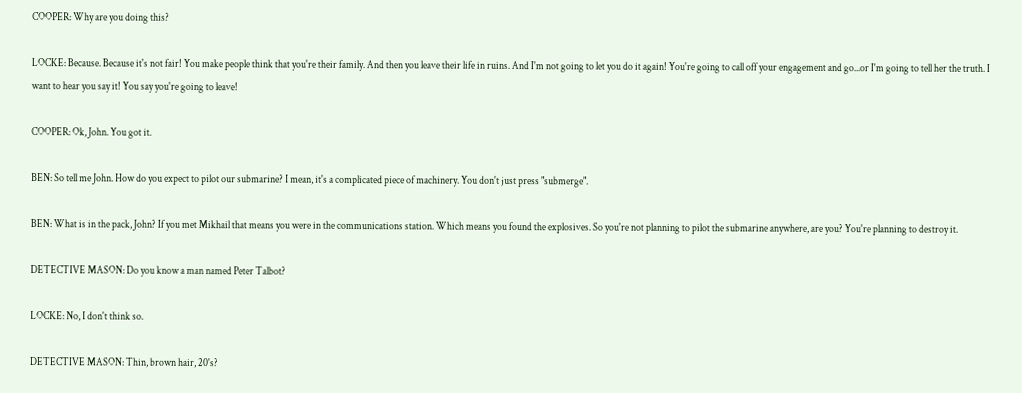COOPER: Why are you doing this?

LOCKE: Because. Because it's not fair! You make people think that you're their family. And then you leave their life in ruins. And I'm not going to let you do it again! You're going to call off your engagement and go...or I'm going to tell her the truth. I want to hear you say it! You say you're going to leave!

COOPER: Ok, John. You got it.

BEN: So tell me John. How do you expect to pilot our submarine? I mean, it's a complicated piece of machinery. You don't just press "submerge".

BEN: What is in the pack, John? If you met Mikhail that means you were in the communications station. Which means you found the explosives. So you're not planning to pilot the submarine anywhere, are you? You're planning to destroy it.

DETECTIVE MASON: Do you know a man named Peter Talbot?

LOCKE: No, I don't think so.

DETECTIVE MASON: Thin, brown hair, 20's?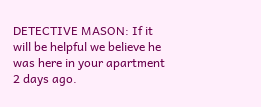DETECTIVE MASON: If it will be helpful we believe he was here in your apartment 2 days ago.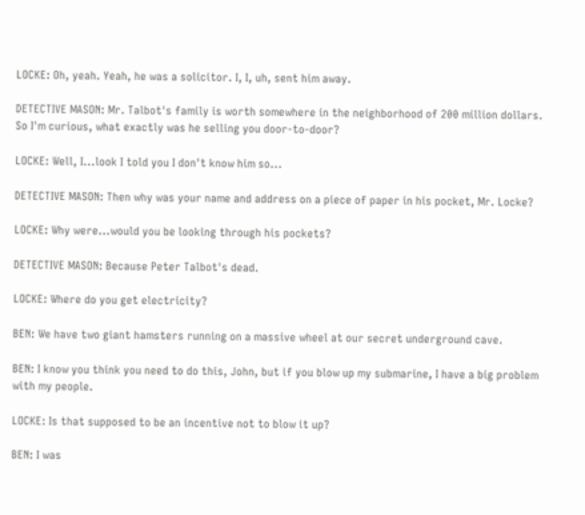LOCKE: Oh, yeah. Yeah, he was a solicitor. I, I, uh, sent him away.

DETECTIVE MASON: Mr. Talbot's family is worth somewhere in the neighborhood of 200 million dollars. So I'm curious, what exactly was he selling you door-to-door?

LOCKE: Well, I...look I told you I don't know him so...

DETECTIVE MASON: Then why was your name and address on a piece of paper in his pocket, Mr. Locke?

LOCKE: Why were...would you be looking through his pockets?

DETECTIVE MASON: Because Peter Talbot's dead.

LOCKE: Where do you get electricity?

BEN: We have two giant hamsters running on a massive wheel at our secret underground cave.

BEN: I know you think you need to do this, John, but if you blow up my submarine, I have a big problem with my people.

LOCKE: Is that supposed to be an incentive not to blow it up?

BEN: I was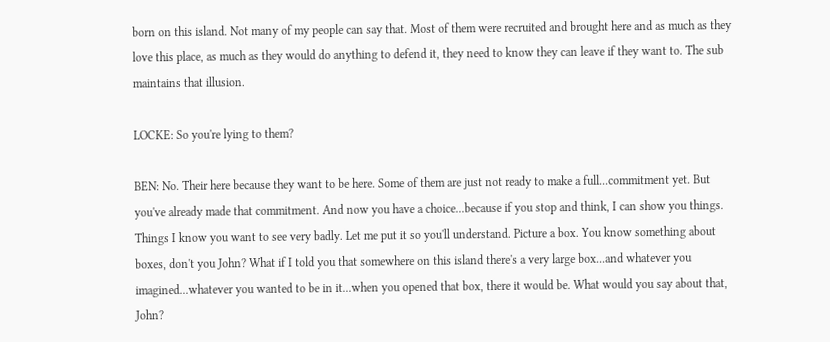born on this island. Not many of my people can say that. Most of them were recruited and brought here and as much as they love this place, as much as they would do anything to defend it, they need to know they can leave if they want to. The sub maintains that illusion.

LOCKE: So you're lying to them?

BEN: No. Their here because they want to be here. Some of them are just not ready to make a full...commitment yet. But you've already made that commitment. And now you have a choice...because if you stop and think, I can show you things. Things I know you want to see very badly. Let me put it so you'll understand. Picture a box. You know something about boxes, don't you John? What if I told you that somewhere on this island there's a very large box...and whatever you imagined...whatever you wanted to be in it...when you opened that box, there it would be. What would you say about that, John?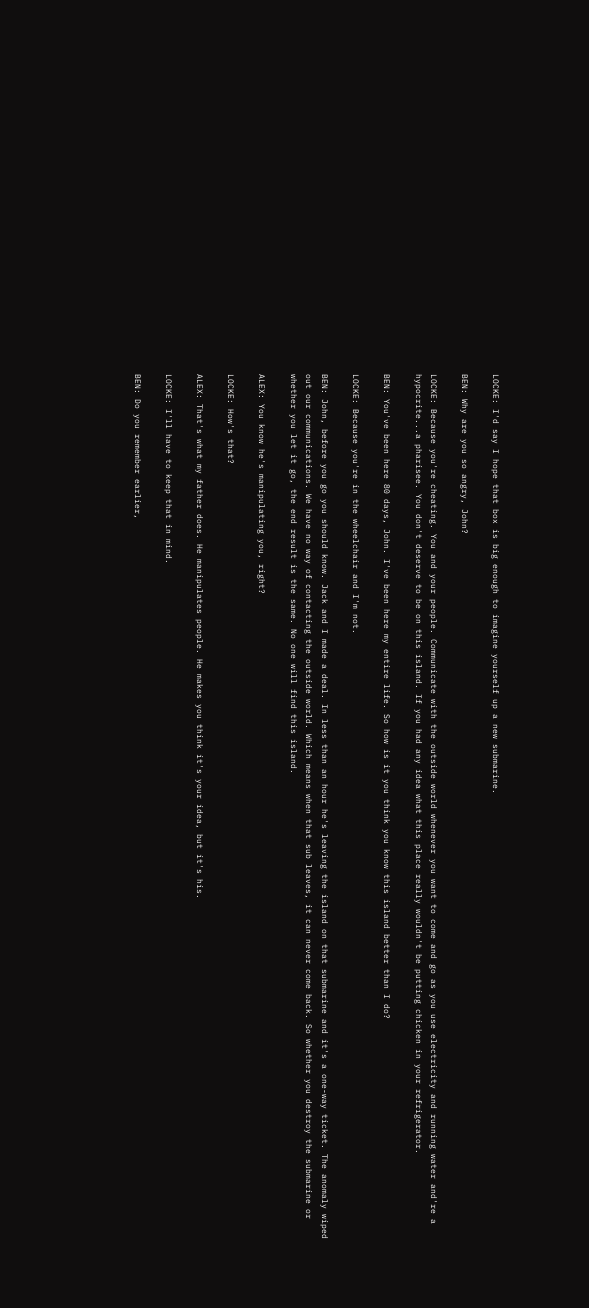LOCKE: I'd say I hope that box is big enough to imagine yourself up a new submarine.

BEN: Why are you so angry, John?

LOCKE: Because you're cheating. You and your people. Communicate with the outside world whenever you want to come and go as you use electricity and running water and're a hypocrite...a pharisee. You don't deserve to be on this island. If you had any idea what this place really wouldn't be putting chicken in your refrigerator.

BEN: You've been here 80 days, John. I've been here my entire life. So how is it you think you know this island better than I do?

LOCKE: Because you're in the wheelchair and I'm not.

BEN: John, before you go you should know. Jack and I made a deal. In less than an hour he's leaving the island on that submarine and it's a one-way ticket. The anomaly wiped out our communications. We have no way of contacting the outside world. Which means when that sub leaves, it can never come back. So whether you destroy the submarine or whether you let it go, the end result is the same. No one will find this island.

ALEX: You know he's manipulating you, right?

LOCKE: How's that?

ALEX: That's what my father does. He manipulates people. He makes you think it's your idea, but it's his.

LOCKE: I'll have to keep that in mind.

BEN: Do you remember earlier,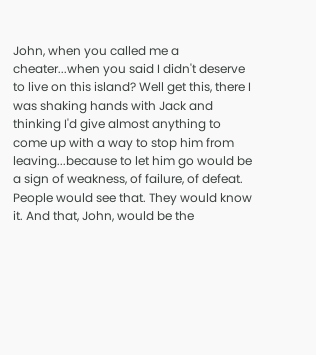John, when you called me a cheater...when you said I didn't deserve to live on this island? Well get this, there I was shaking hands with Jack and thinking I'd give almost anything to come up with a way to stop him from leaving...because to let him go would be a sign of weakness, of failure, of defeat. People would see that. They would know it. And that, John, would be the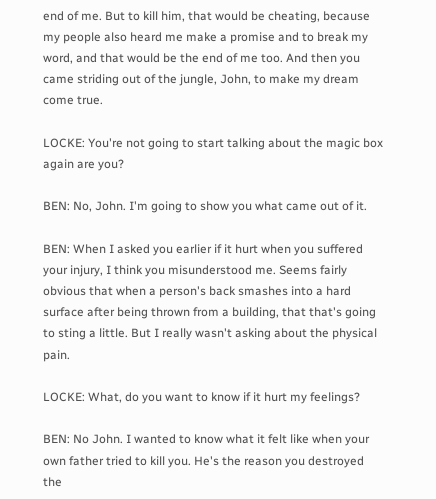end of me. But to kill him, that would be cheating, because my people also heard me make a promise and to break my word, and that would be the end of me too. And then you came striding out of the jungle, John, to make my dream come true.

LOCKE: You're not going to start talking about the magic box again are you?

BEN: No, John. I'm going to show you what came out of it.

BEN: When I asked you earlier if it hurt when you suffered your injury, I think you misunderstood me. Seems fairly obvious that when a person's back smashes into a hard surface after being thrown from a building, that that's going to sting a little. But I really wasn't asking about the physical pain.

LOCKE: What, do you want to know if it hurt my feelings?

BEN: No John. I wanted to know what it felt like when your own father tried to kill you. He's the reason you destroyed the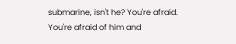submarine, isn't he? You're afraid. You're afraid of him and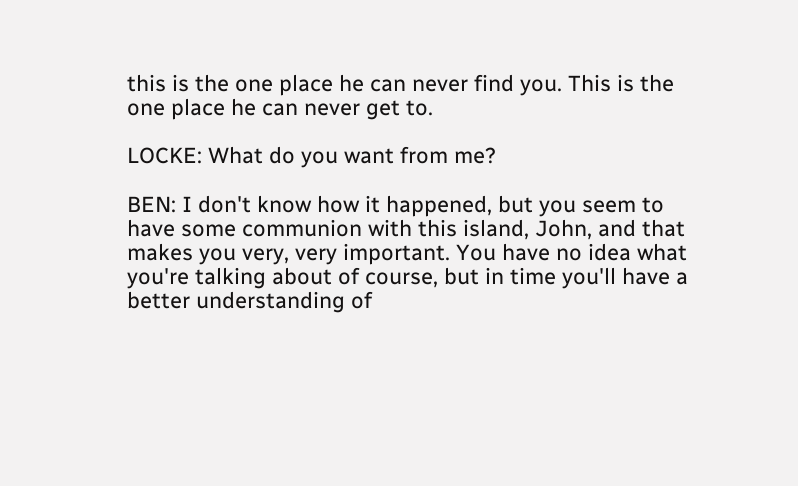this is the one place he can never find you. This is the one place he can never get to.

LOCKE: What do you want from me?

BEN: I don't know how it happened, but you seem to have some communion with this island, John, and that makes you very, very important. You have no idea what you're talking about of course, but in time you'll have a better understanding of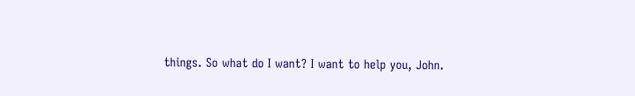things. So what do I want? I want to help you, John.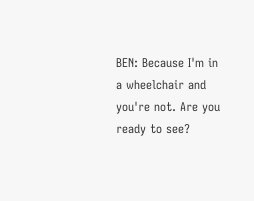BEN: Because I'm in a wheelchair and you're not. Are you ready to see?